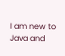I am new to Java and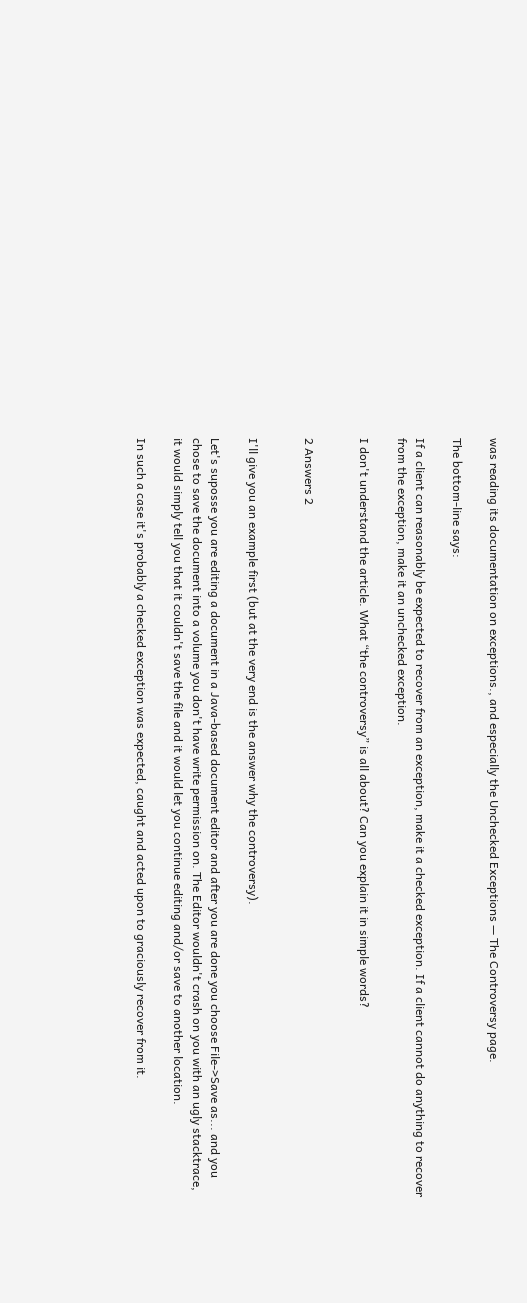was reading its documentation on exceptions., and especially the Unchecked Exceptions — The Controversy page.

The bottom-line says:

If a client can reasonably be expected to recover from an exception, make it a checked exception. If a client cannot do anything to recover from the exception, make it an unchecked exception.

I don't understand the article. What “the controversy” is all about? Can you explain it in simple words?


2 Answers 2


I'll give you an example first (but at the very end is the answer why the controversy).

Let's suposse you are editing a document in a Java-based document editor and after you are done you choose File->Save as... and you chose to save the document into a volume you don't have write permission on. The Editor wouldn't crash on you with an ugly stacktrace, it would simply tell you that it couldn't save the file and it would let you continue editing and/or save to another location.

In such a case it's probably a checked exception was expected, caught and acted upon to graciously recover from it.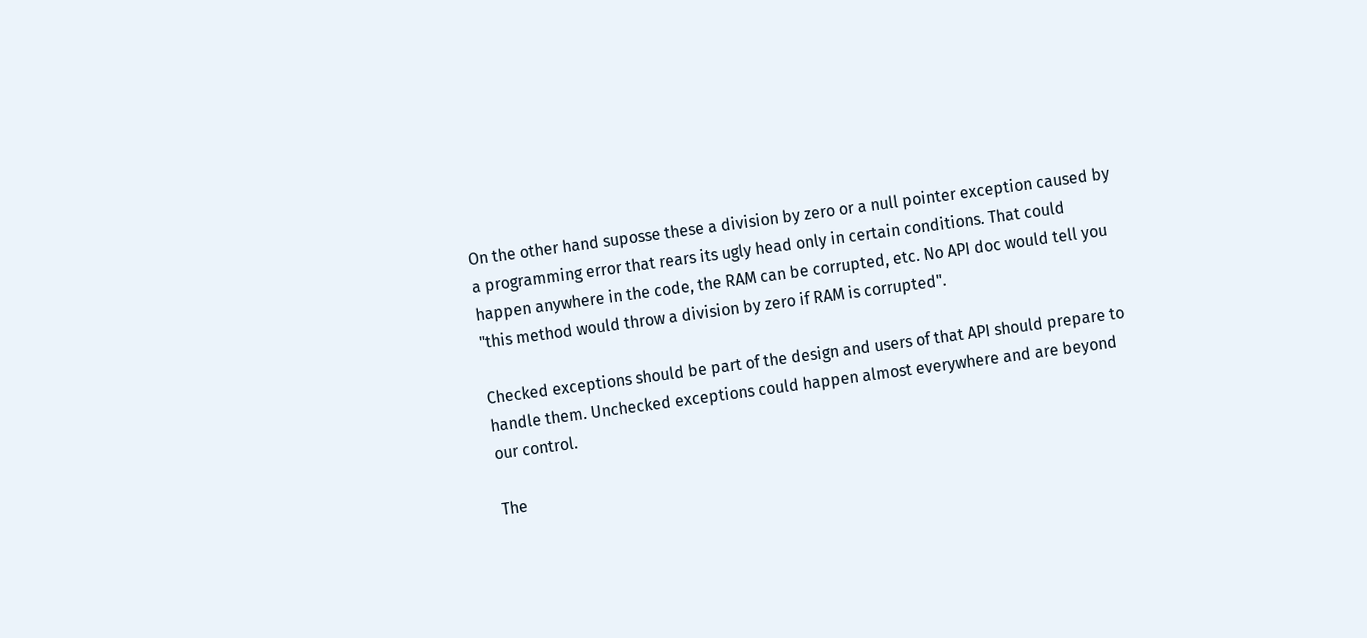On the other hand suposse these a division by zero or a null pointer exception caused by a programming error that rears its ugly head only in certain conditions. That could happen anywhere in the code, the RAM can be corrupted, etc. No API doc would tell you "this method would throw a division by zero if RAM is corrupted".

Checked exceptions should be part of the design and users of that API should prepare to handle them. Unchecked exceptions could happen almost everywhere and are beyond our control.

The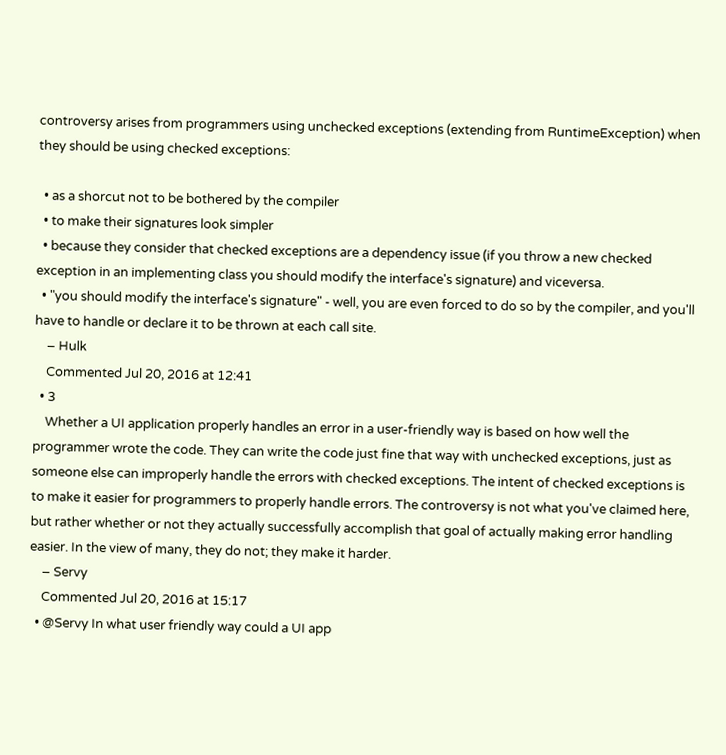controversy arises from programmers using unchecked exceptions (extending from RuntimeException) when they should be using checked exceptions:

  • as a shorcut not to be bothered by the compiler
  • to make their signatures look simpler
  • because they consider that checked exceptions are a dependency issue (if you throw a new checked exception in an implementing class you should modify the interface's signature) and viceversa.
  • "you should modify the interface's signature" - well, you are even forced to do so by the compiler, and you'll have to handle or declare it to be thrown at each call site.
    – Hulk
    Commented Jul 20, 2016 at 12:41
  • 3
    Whether a UI application properly handles an error in a user-friendly way is based on how well the programmer wrote the code. They can write the code just fine that way with unchecked exceptions, just as someone else can improperly handle the errors with checked exceptions. The intent of checked exceptions is to make it easier for programmers to properly handle errors. The controversy is not what you've claimed here, but rather whether or not they actually successfully accomplish that goal of actually making error handling easier. In the view of many, they do not; they make it harder.
    – Servy
    Commented Jul 20, 2016 at 15:17
  • @Servy In what user friendly way could a UI app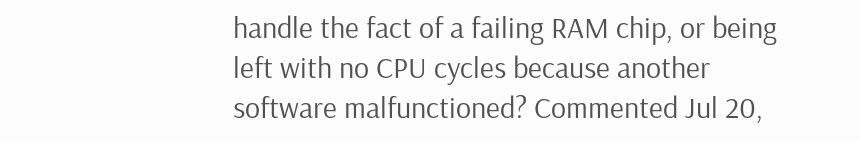handle the fact of a failing RAM chip, or being left with no CPU cycles because another software malfunctioned? Commented Jul 20,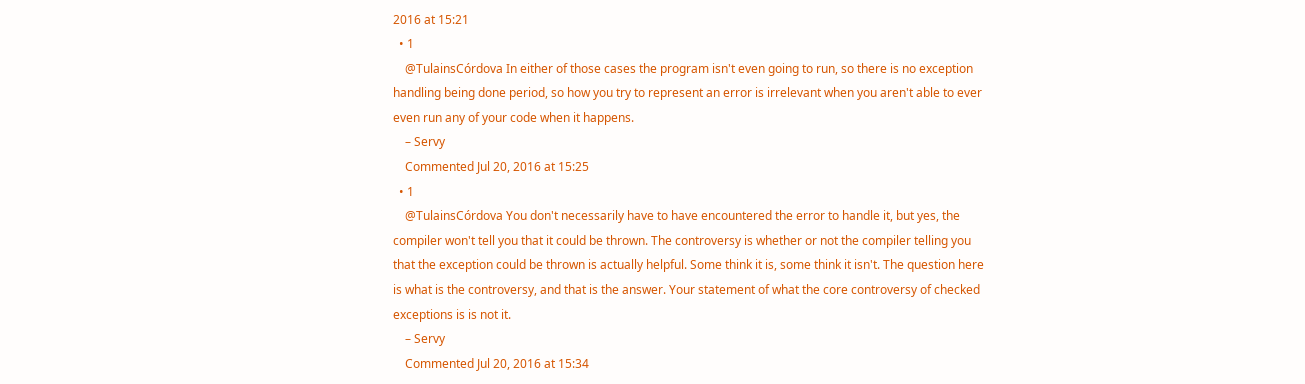2016 at 15:21
  • 1
    @TulainsCórdova In either of those cases the program isn't even going to run, so there is no exception handling being done period, so how you try to represent an error is irrelevant when you aren't able to ever even run any of your code when it happens.
    – Servy
    Commented Jul 20, 2016 at 15:25
  • 1
    @TulainsCórdova You don't necessarily have to have encountered the error to handle it, but yes, the compiler won't tell you that it could be thrown. The controversy is whether or not the compiler telling you that the exception could be thrown is actually helpful. Some think it is, some think it isn't. The question here is what is the controversy, and that is the answer. Your statement of what the core controversy of checked exceptions is is not it.
    – Servy
    Commented Jul 20, 2016 at 15:34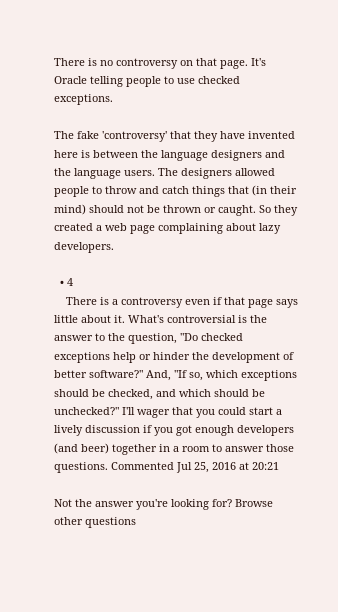There is no controversy on that page. It's Oracle telling people to use checked exceptions.

The fake 'controversy' that they have invented here is between the language designers and the language users. The designers allowed people to throw and catch things that (in their mind) should not be thrown or caught. So they created a web page complaining about lazy developers.

  • 4
    There is a controversy even if that page says little about it. What's controversial is the answer to the question, "Do checked exceptions help or hinder the development of better software?" And, "If so, which exceptions should be checked, and which should be unchecked?" I'll wager that you could start a lively discussion if you got enough developers (and beer) together in a room to answer those questions. Commented Jul 25, 2016 at 20:21

Not the answer you're looking for? Browse other questions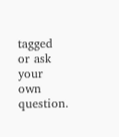tagged or ask your own question.